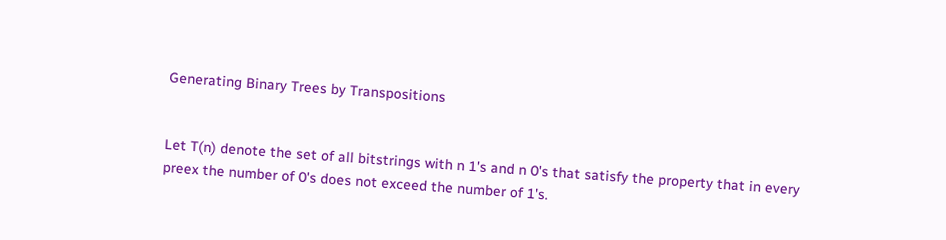Generating Binary Trees by Transpositions


Let T(n) denote the set of all bitstrings with n 1's and n 0's that satisfy the property that in every preex the number of 0's does not exceed the number of 1's.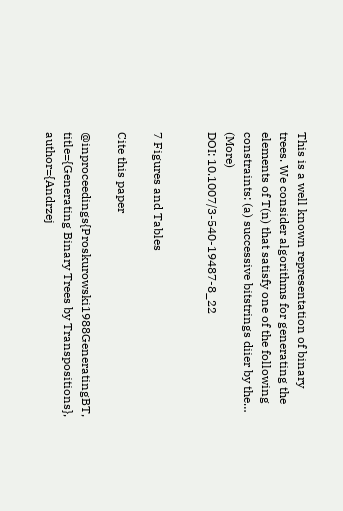This is a well known representation of binary trees. We consider algorithms for generating the elements of T(n) that satisfy one of the following constraints: (a) successive bitstrings diier by the… (More)
DOI: 10.1007/3-540-19487-8_22


7 Figures and Tables

Cite this paper

@inproceedings{Proskurowski1988GeneratingBT, title={Generating Binary Trees by Transpositions}, author={Andrzej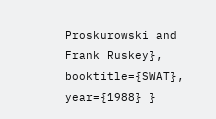Proskurowski and Frank Ruskey}, booktitle={SWAT}, year={1988} }